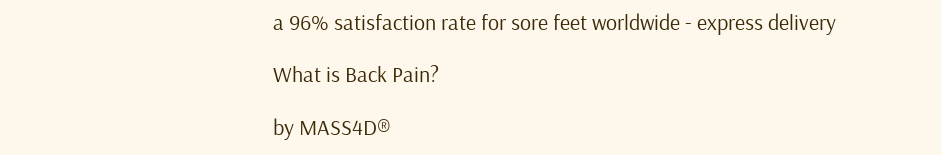a 96% satisfaction rate for sore feet worldwide - express delivery

What is Back Pain?

by MASS4D®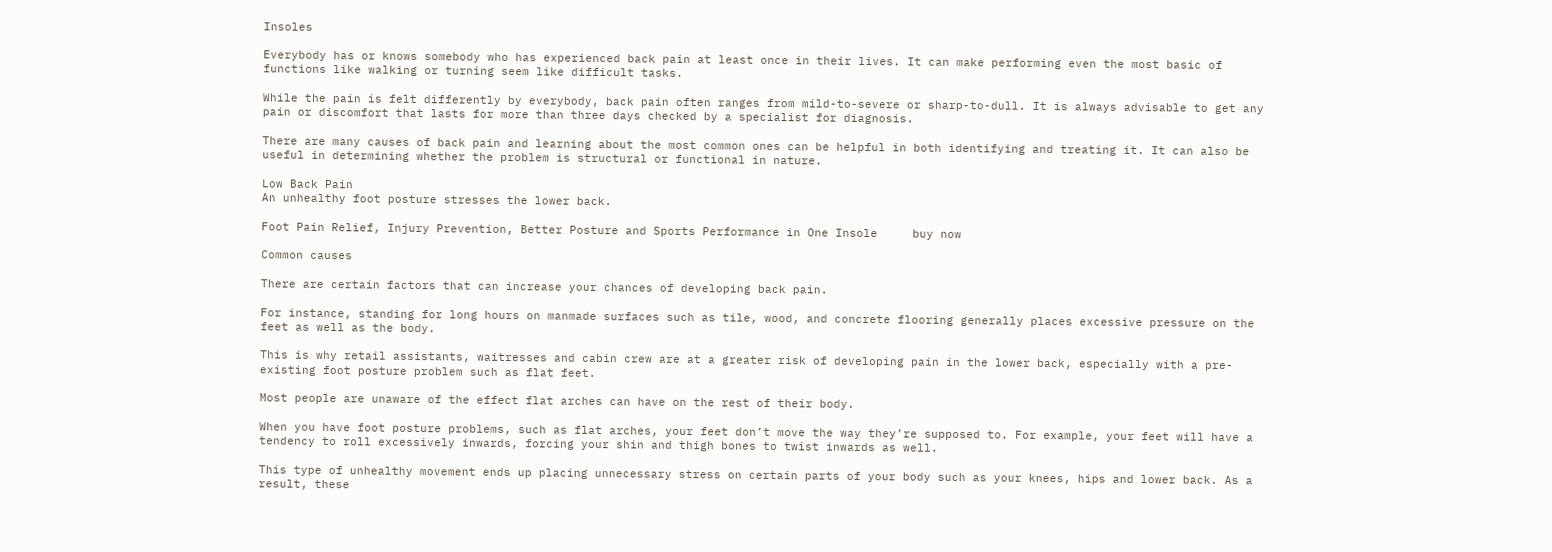Insoles

Everybody has or knows somebody who has experienced back pain at least once in their lives. It can make performing even the most basic of functions like walking or turning seem like difficult tasks.

While the pain is felt differently by everybody, back pain often ranges from mild-to-severe or sharp-to-dull. It is always advisable to get any pain or discomfort that lasts for more than three days checked by a specialist for diagnosis.

There are many causes of back pain and learning about the most common ones can be helpful in both identifying and treating it. It can also be useful in determining whether the problem is structural or functional in nature.

Low Back Pain
An unhealthy foot posture stresses the lower back.

Foot Pain Relief, Injury Prevention, Better Posture and Sports Performance in One Insole     buy now

Common causes

There are certain factors that can increase your chances of developing back pain.

For instance, standing for long hours on manmade surfaces such as tile, wood, and concrete flooring generally places excessive pressure on the feet as well as the body.

This is why retail assistants, waitresses and cabin crew are at a greater risk of developing pain in the lower back, especially with a pre-existing foot posture problem such as flat feet.

Most people are unaware of the effect flat arches can have on the rest of their body.

When you have foot posture problems, such as flat arches, your feet don’t move the way they’re supposed to. For example, your feet will have a tendency to roll excessively inwards, forcing your shin and thigh bones to twist inwards as well.

This type of unhealthy movement ends up placing unnecessary stress on certain parts of your body such as your knees, hips and lower back. As a result, these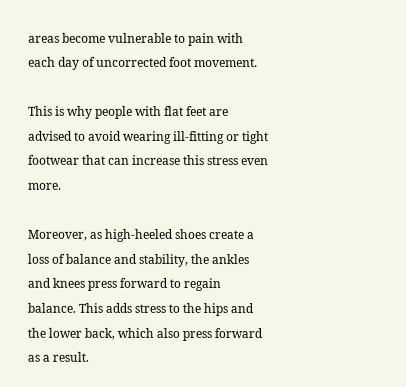areas become vulnerable to pain with each day of uncorrected foot movement.

This is why people with flat feet are advised to avoid wearing ill-fitting or tight footwear that can increase this stress even more.

Moreover, as high-heeled shoes create a loss of balance and stability, the ankles and knees press forward to regain balance. This adds stress to the hips and the lower back, which also press forward as a result.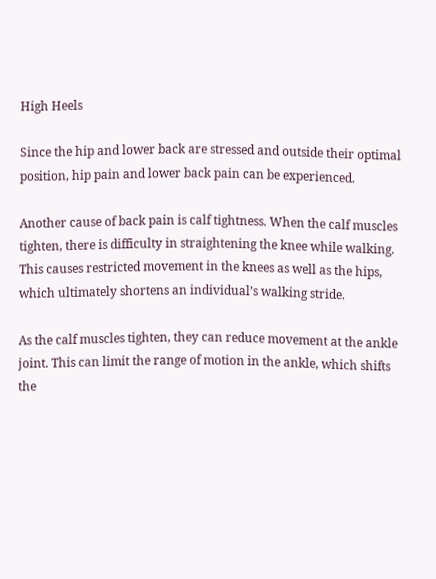High Heels

Since the hip and lower back are stressed and outside their optimal position, hip pain and lower back pain can be experienced.

Another cause of back pain is calf tightness. When the calf muscles tighten, there is difficulty in straightening the knee while walking. This causes restricted movement in the knees as well as the hips, which ultimately shortens an individual’s walking stride.

As the calf muscles tighten, they can reduce movement at the ankle joint. This can limit the range of motion in the ankle, which shifts the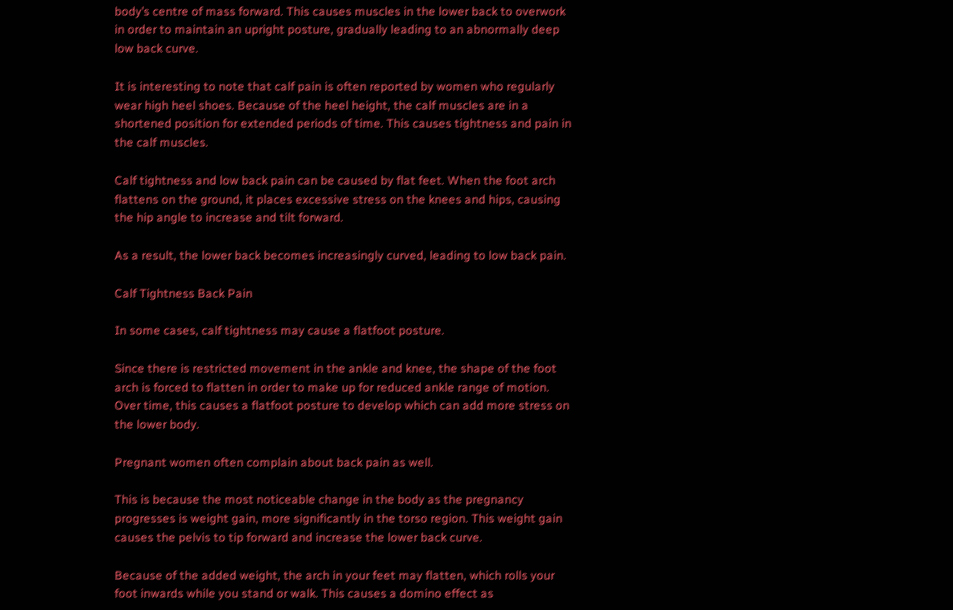body’s centre of mass forward. This causes muscles in the lower back to overwork in order to maintain an upright posture, gradually leading to an abnormally deep low back curve.

It is interesting to note that calf pain is often reported by women who regularly wear high heel shoes. Because of the heel height, the calf muscles are in a shortened position for extended periods of time. This causes tightness and pain in the calf muscles.

Calf tightness and low back pain can be caused by flat feet. When the foot arch flattens on the ground, it places excessive stress on the knees and hips, causing the hip angle to increase and tilt forward.

As a result, the lower back becomes increasingly curved, leading to low back pain.

Calf Tightness Back Pain

In some cases, calf tightness may cause a flatfoot posture.

Since there is restricted movement in the ankle and knee, the shape of the foot arch is forced to flatten in order to make up for reduced ankle range of motion. Over time, this causes a flatfoot posture to develop which can add more stress on the lower body.

Pregnant women often complain about back pain as well.

This is because the most noticeable change in the body as the pregnancy progresses is weight gain, more significantly in the torso region. This weight gain causes the pelvis to tip forward and increase the lower back curve.

Because of the added weight, the arch in your feet may flatten, which rolls your foot inwards while you stand or walk. This causes a domino effect as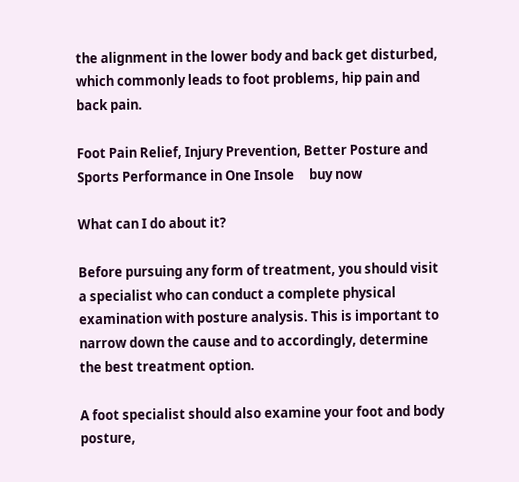the alignment in the lower body and back get disturbed, which commonly leads to foot problems, hip pain and back pain.

Foot Pain Relief, Injury Prevention, Better Posture and Sports Performance in One Insole     buy now

What can I do about it?

Before pursuing any form of treatment, you should visit a specialist who can conduct a complete physical examination with posture analysis. This is important to narrow down the cause and to accordingly, determine the best treatment option.

A foot specialist should also examine your foot and body posture,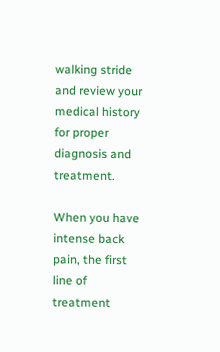walking stride and review your medical history for proper diagnosis and treatment.

When you have intense back pain, the first line of treatment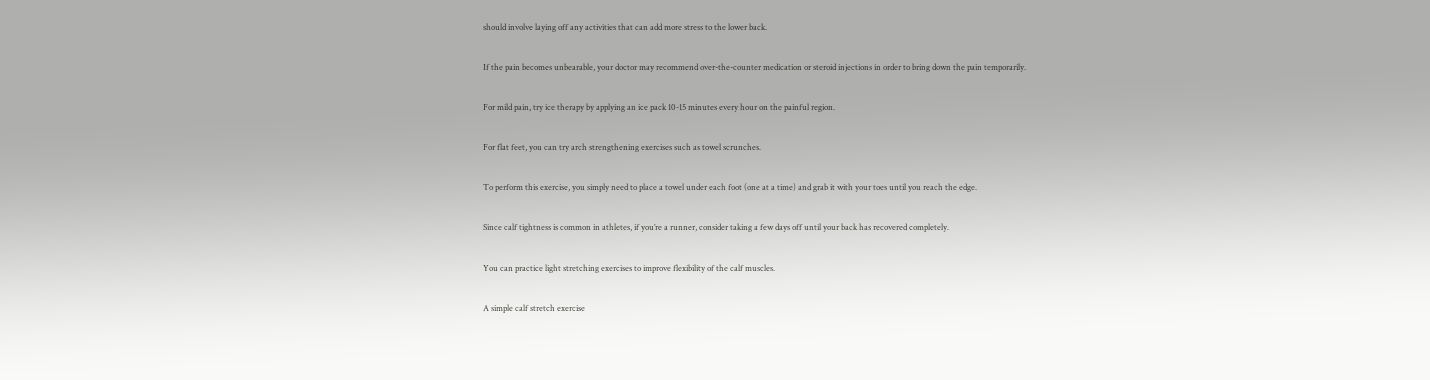should involve laying off any activities that can add more stress to the lower back.

If the pain becomes unbearable, your doctor may recommend over-the-counter medication or steroid injections in order to bring down the pain temporarily.

For mild pain, try ice therapy by applying an ice pack 10-15 minutes every hour on the painful region.

For flat feet, you can try arch strengthening exercises such as towel scrunches.

To perform this exercise, you simply need to place a towel under each foot (one at a time) and grab it with your toes until you reach the edge.

Since calf tightness is common in athletes, if you’re a runner, consider taking a few days off until your back has recovered completely.

You can practice light stretching exercises to improve flexibility of the calf muscles.

A simple calf stretch exercise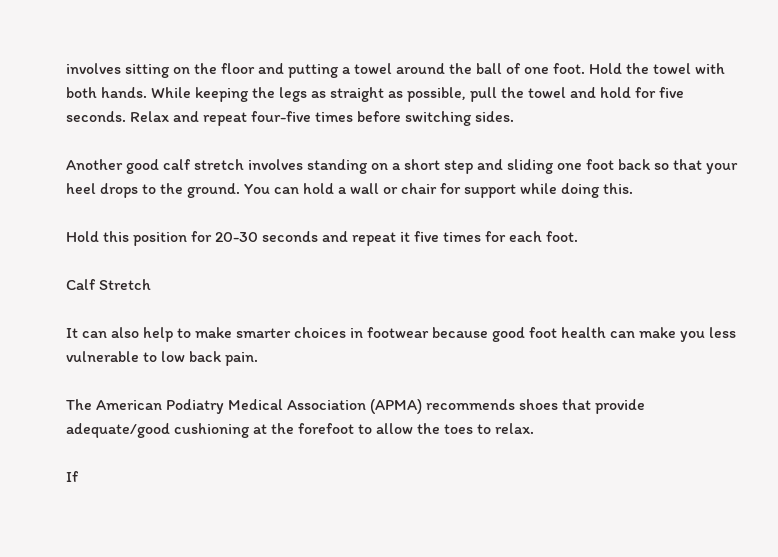involves sitting on the floor and putting a towel around the ball of one foot. Hold the towel with both hands. While keeping the legs as straight as possible, pull the towel and hold for five seconds. Relax and repeat four-five times before switching sides.

Another good calf stretch involves standing on a short step and sliding one foot back so that your heel drops to the ground. You can hold a wall or chair for support while doing this.

Hold this position for 20-30 seconds and repeat it five times for each foot.

Calf Stretch

It can also help to make smarter choices in footwear because good foot health can make you less vulnerable to low back pain.

The American Podiatry Medical Association (APMA) recommends shoes that provide adequate/good cushioning at the forefoot to allow the toes to relax.

If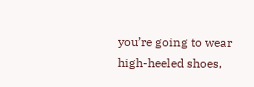you’re going to wear high-heeled shoes,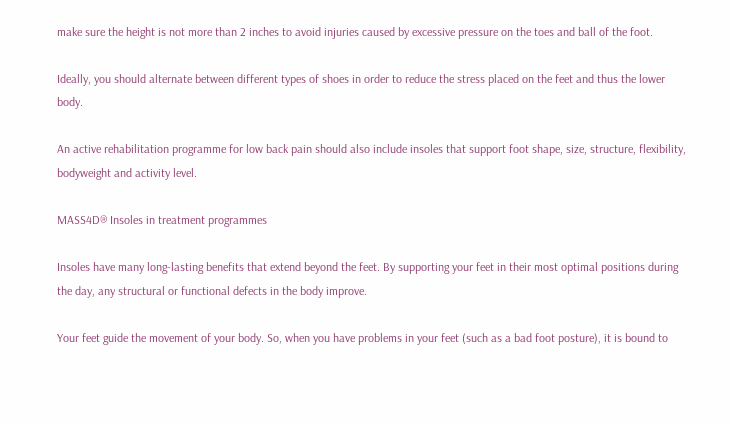make sure the height is not more than 2 inches to avoid injuries caused by excessive pressure on the toes and ball of the foot.

Ideally, you should alternate between different types of shoes in order to reduce the stress placed on the feet and thus the lower body.

An active rehabilitation programme for low back pain should also include insoles that support foot shape, size, structure, flexibility, bodyweight and activity level.

MASS4D® Insoles in treatment programmes

Insoles have many long-lasting benefits that extend beyond the feet. By supporting your feet in their most optimal positions during the day, any structural or functional defects in the body improve.

Your feet guide the movement of your body. So, when you have problems in your feet (such as a bad foot posture), it is bound to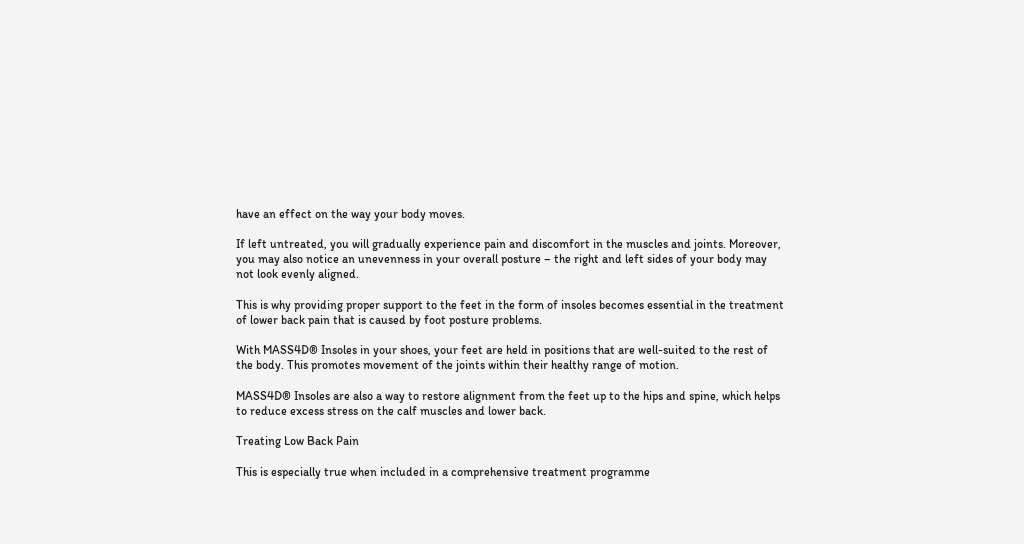have an effect on the way your body moves.

If left untreated, you will gradually experience pain and discomfort in the muscles and joints. Moreover, you may also notice an unevenness in your overall posture – the right and left sides of your body may not look evenly aligned.

This is why providing proper support to the feet in the form of insoles becomes essential in the treatment of lower back pain that is caused by foot posture problems.

With MASS4D® Insoles in your shoes, your feet are held in positions that are well-suited to the rest of the body. This promotes movement of the joints within their healthy range of motion.

MASS4D® Insoles are also a way to restore alignment from the feet up to the hips and spine, which helps to reduce excess stress on the calf muscles and lower back.

Treating Low Back Pain

This is especially true when included in a comprehensive treatment programme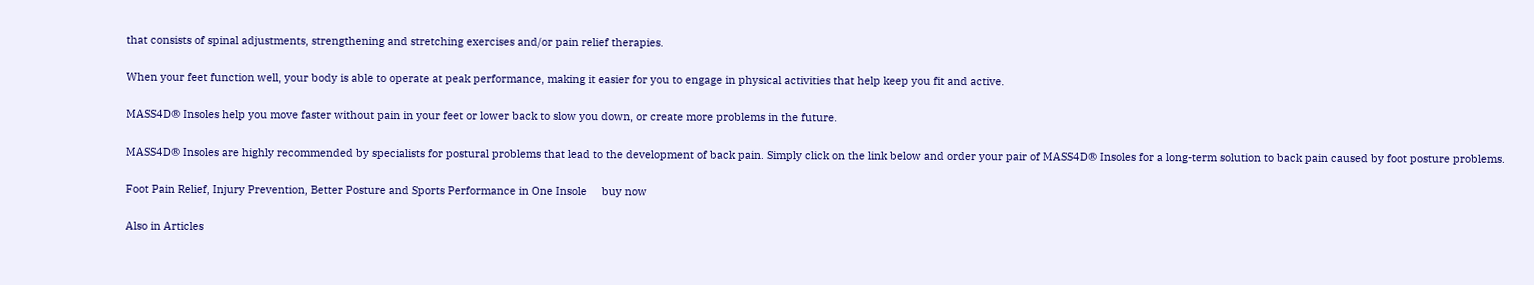that consists of spinal adjustments, strengthening and stretching exercises and/or pain relief therapies.

When your feet function well, your body is able to operate at peak performance, making it easier for you to engage in physical activities that help keep you fit and active.

MASS4D® Insoles help you move faster without pain in your feet or lower back to slow you down, or create more problems in the future.

MASS4D® Insoles are highly recommended by specialists for postural problems that lead to the development of back pain. Simply click on the link below and order your pair of MASS4D® Insoles for a long-term solution to back pain caused by foot posture problems.

Foot Pain Relief, Injury Prevention, Better Posture and Sports Performance in One Insole     buy now

Also in Articles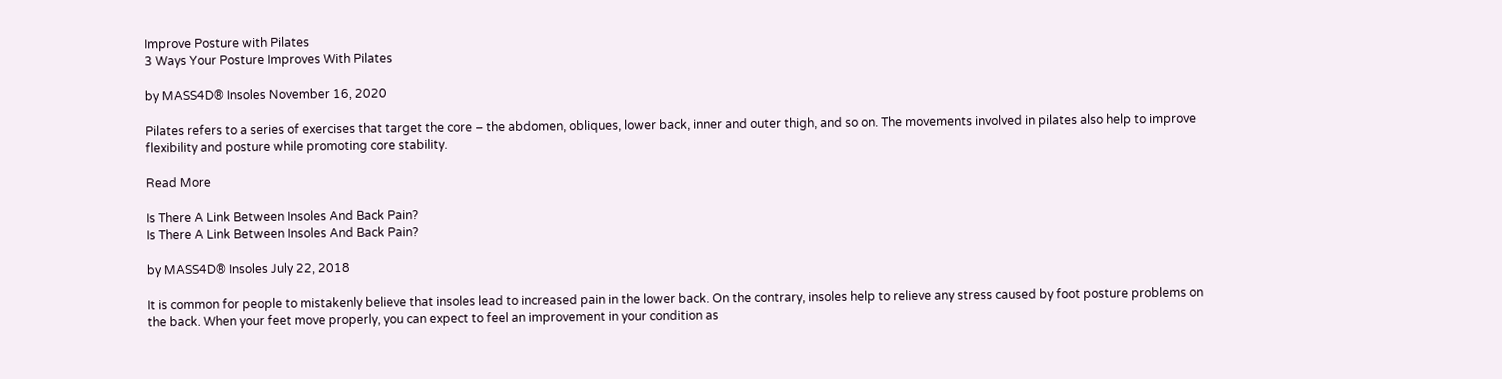Improve Posture with Pilates
3 Ways Your Posture Improves With Pilates

by MASS4D® Insoles November 16, 2020

Pilates refers to a series of exercises that target the core – the abdomen, obliques, lower back, inner and outer thigh, and so on. The movements involved in pilates also help to improve flexibility and posture while promoting core stability.

Read More

Is There A Link Between Insoles And Back Pain?
Is There A Link Between Insoles And Back Pain?

by MASS4D® Insoles July 22, 2018

It is common for people to mistakenly believe that insoles lead to increased pain in the lower back. On the contrary, insoles help to relieve any stress caused by foot posture problems on the back. When your feet move properly, you can expect to feel an improvement in your condition as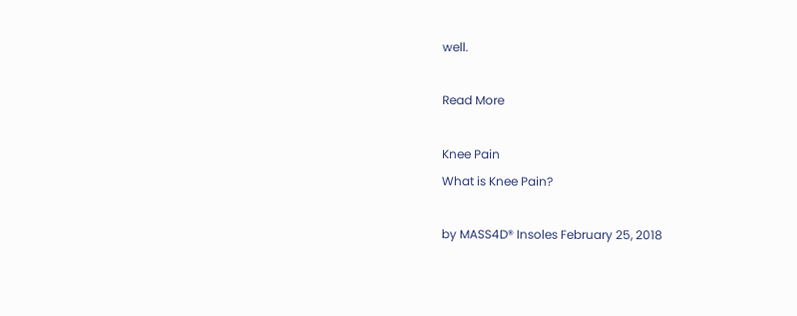well.

Read More

Knee Pain
What is Knee Pain?

by MASS4D® Insoles February 25, 2018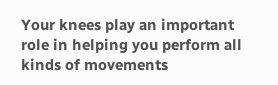Your knees play an important role in helping you perform all kinds of movements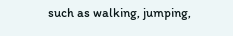such as walking, jumping,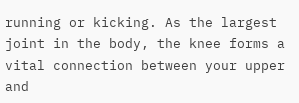running or kicking. As the largest joint in the body, the knee forms a vital connection between your upper and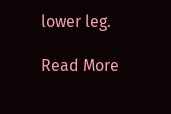lower leg.

Read More